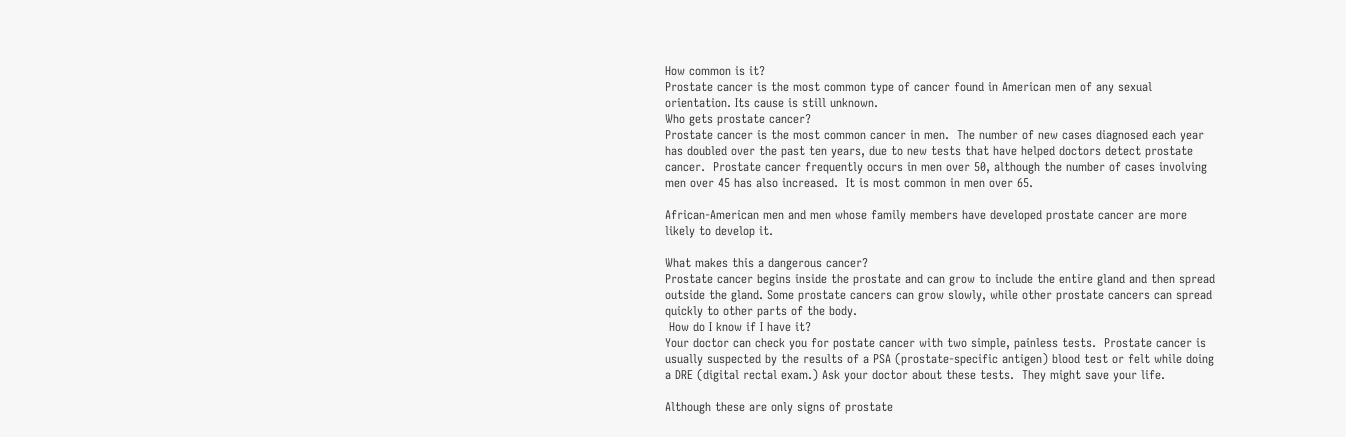How common is it?
Prostate cancer is the most common type of cancer found in American men of any sexual orientation. Its cause is still unknown.
Who gets prostate cancer?
Prostate cancer is the most common cancer in men.  The number of new cases diagnosed each year has doubled over the past ten years, due to new tests that have helped doctors detect prostate cancer.  Prostate cancer frequently occurs in men over 50, although the number of cases involving men over 45 has also increased.  It is most common in men over 65.

African-American men and men whose family members have developed prostate cancer are more likely to develop it.

What makes this a dangerous cancer?
Prostate cancer begins inside the prostate and can grow to include the entire gland and then spread outside the gland. Some prostate cancers can grow slowly, while other prostate cancers can spread quickly to other parts of the body.
 How do I know if I have it?
Your doctor can check you for postate cancer with two simple, painless tests.  Prostate cancer is usually suspected by the results of a PSA (prostate-specific antigen) blood test or felt while doing a DRE (digital rectal exam.) Ask your doctor about these tests.  They might save your life.

Although these are only signs of prostate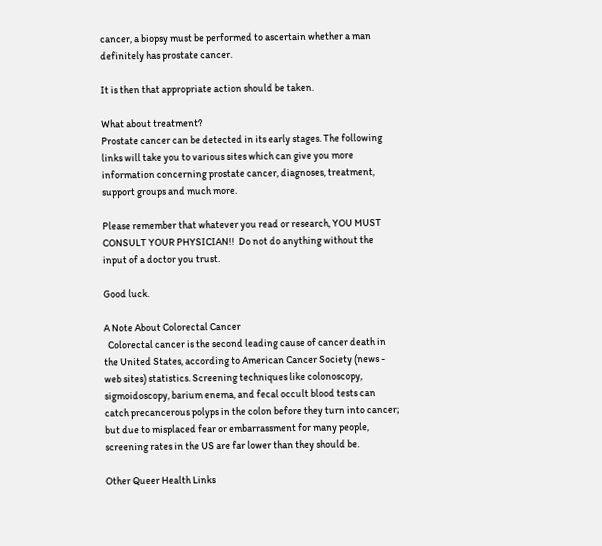cancer, a biopsy must be performed to ascertain whether a man definitely has prostate cancer.

It is then that appropriate action should be taken.

What about treatment?
Prostate cancer can be detected in its early stages. The following links will take you to various sites which can give you more information concerning prostate cancer, diagnoses, treatment, support groups and much more.

Please remember that whatever you read or research, YOU MUST CONSULT YOUR PHYSICIAN!!  Do not do anything without the input of a doctor you trust.

Good luck.

A Note About Colorectal Cancer
  Colorectal cancer is the second leading cause of cancer death in the United States, according to American Cancer Society (news - web sites) statistics. Screening techniques like colonoscopy, sigmoidoscopy, barium enema, and fecal occult blood tests can catch precancerous polyps in the colon before they turn into cancer; but due to misplaced fear or embarrassment for many people, screening rates in the US are far lower than they should be.

Other Queer Health Links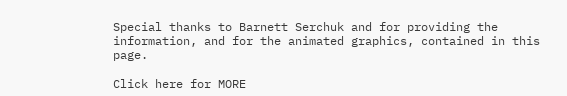Special thanks to Barnett Serchuk and for providing the information, and for the animated graphics, contained in this page.

Click here for MORE